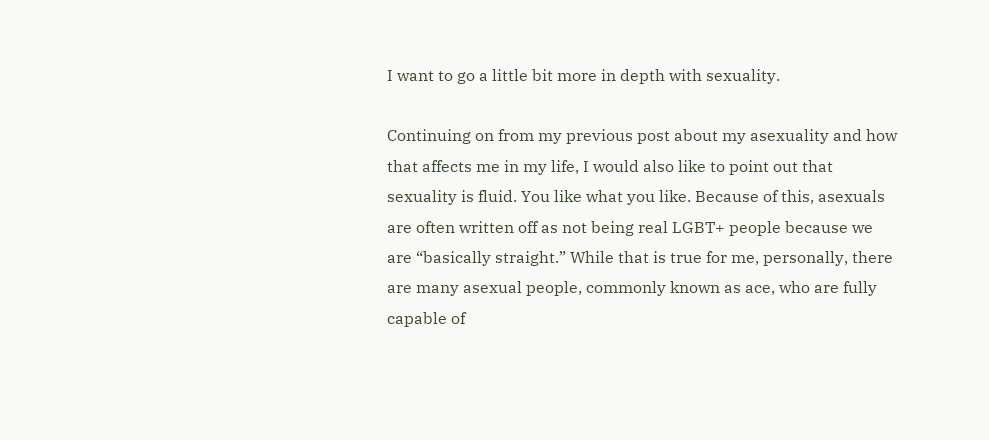I want to go a little bit more in depth with sexuality.

Continuing on from my previous post about my asexuality and how that affects me in my life, I would also like to point out that sexuality is fluid. You like what you like. Because of this, asexuals are often written off as not being real LGBT+ people because we are “basically straight.” While that is true for me, personally, there are many asexual people, commonly known as ace, who are fully capable of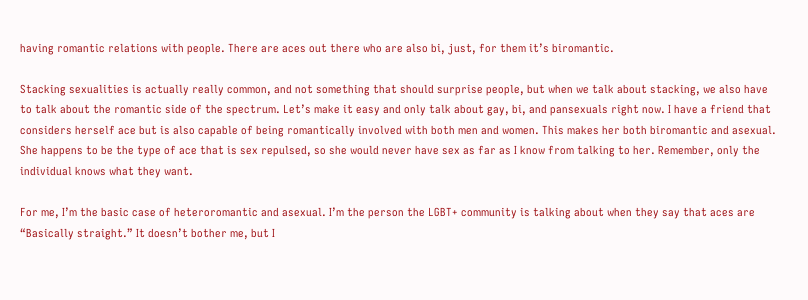having romantic relations with people. There are aces out there who are also bi, just, for them it’s biromantic.

Stacking sexualities is actually really common, and not something that should surprise people, but when we talk about stacking, we also have to talk about the romantic side of the spectrum. Let’s make it easy and only talk about gay, bi, and pansexuals right now. I have a friend that considers herself ace but is also capable of being romantically involved with both men and women. This makes her both biromantic and asexual. She happens to be the type of ace that is sex repulsed, so she would never have sex as far as I know from talking to her. Remember, only the individual knows what they want.

For me, I’m the basic case of heteroromantic and asexual. I’m the person the LGBT+ community is talking about when they say that aces are “Basically straight.” It doesn’t bother me, but I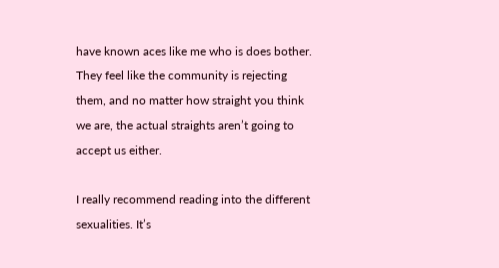have known aces like me who is does bother. They feel like the community is rejecting them, and no matter how straight you think we are, the actual straights aren’t going to accept us either.

I really recommend reading into the different sexualities. It’s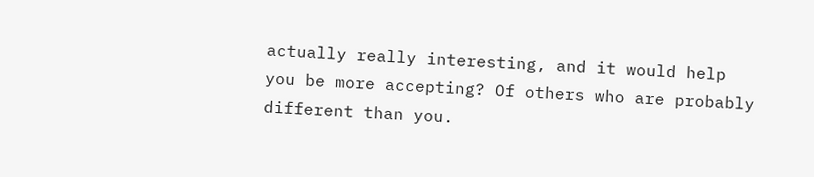actually really interesting, and it would help you be more accepting? Of others who are probably different than you.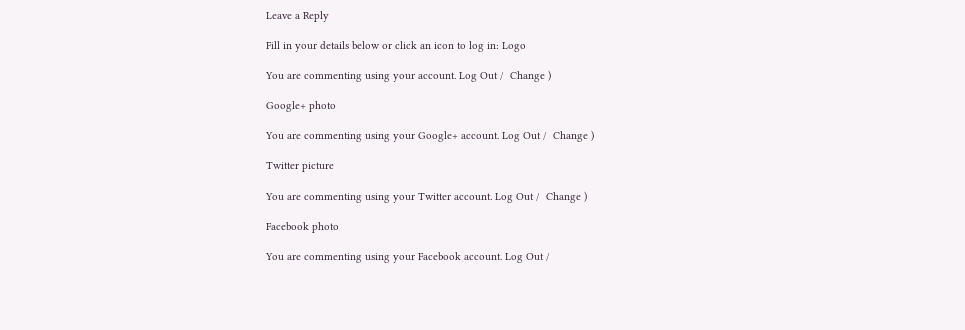Leave a Reply

Fill in your details below or click an icon to log in: Logo

You are commenting using your account. Log Out /  Change )

Google+ photo

You are commenting using your Google+ account. Log Out /  Change )

Twitter picture

You are commenting using your Twitter account. Log Out /  Change )

Facebook photo

You are commenting using your Facebook account. Log Out /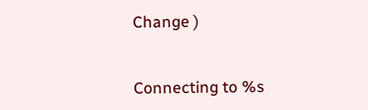Change )


Connecting to %s